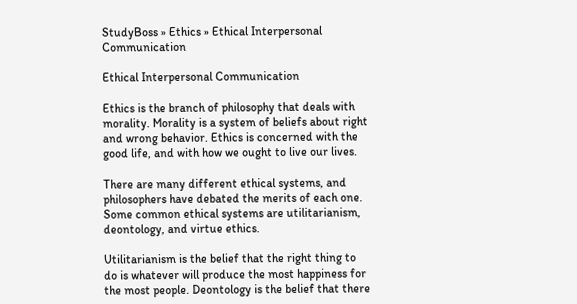StudyBoss » Ethics » Ethical Interpersonal Communication

Ethical Interpersonal Communication

Ethics is the branch of philosophy that deals with morality. Morality is a system of beliefs about right and wrong behavior. Ethics is concerned with the good life, and with how we ought to live our lives.

There are many different ethical systems, and philosophers have debated the merits of each one. Some common ethical systems are utilitarianism, deontology, and virtue ethics.

Utilitarianism is the belief that the right thing to do is whatever will produce the most happiness for the most people. Deontology is the belief that there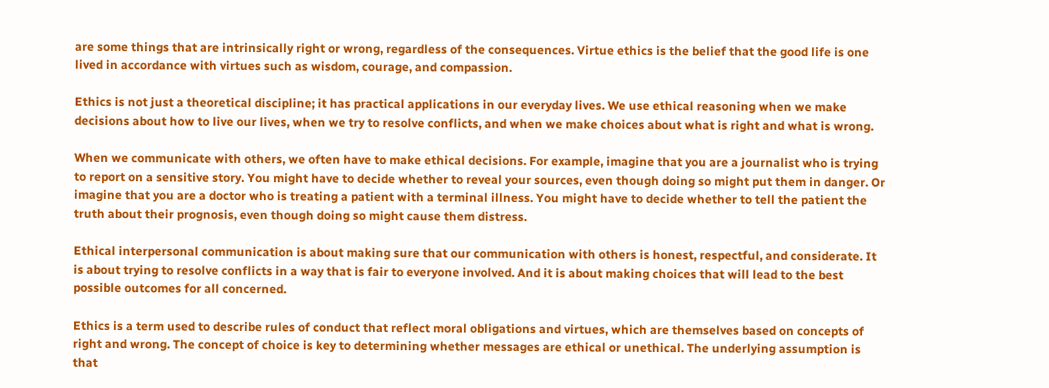are some things that are intrinsically right or wrong, regardless of the consequences. Virtue ethics is the belief that the good life is one lived in accordance with virtues such as wisdom, courage, and compassion.

Ethics is not just a theoretical discipline; it has practical applications in our everyday lives. We use ethical reasoning when we make decisions about how to live our lives, when we try to resolve conflicts, and when we make choices about what is right and what is wrong.

When we communicate with others, we often have to make ethical decisions. For example, imagine that you are a journalist who is trying to report on a sensitive story. You might have to decide whether to reveal your sources, even though doing so might put them in danger. Or imagine that you are a doctor who is treating a patient with a terminal illness. You might have to decide whether to tell the patient the truth about their prognosis, even though doing so might cause them distress.

Ethical interpersonal communication is about making sure that our communication with others is honest, respectful, and considerate. It is about trying to resolve conflicts in a way that is fair to everyone involved. And it is about making choices that will lead to the best possible outcomes for all concerned.

Ethics is a term used to describe rules of conduct that reflect moral obligations and virtues, which are themselves based on concepts of right and wrong. The concept of choice is key to determining whether messages are ethical or unethical. The underlying assumption is that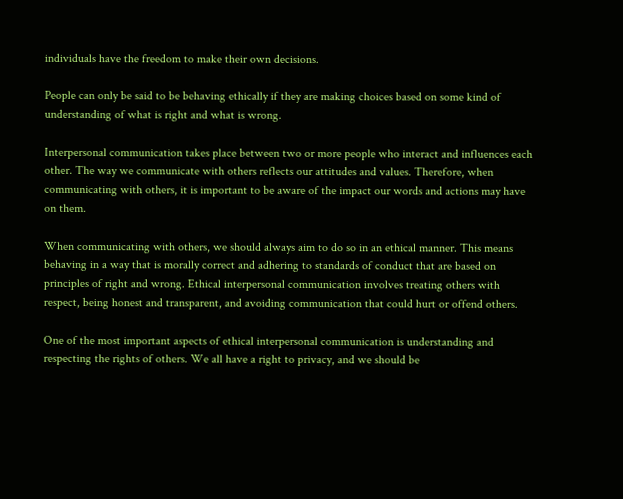individuals have the freedom to make their own decisions.

People can only be said to be behaving ethically if they are making choices based on some kind of understanding of what is right and what is wrong.

Interpersonal communication takes place between two or more people who interact and influences each other. The way we communicate with others reflects our attitudes and values. Therefore, when communicating with others, it is important to be aware of the impact our words and actions may have on them.

When communicating with others, we should always aim to do so in an ethical manner. This means behaving in a way that is morally correct and adhering to standards of conduct that are based on principles of right and wrong. Ethical interpersonal communication involves treating others with respect, being honest and transparent, and avoiding communication that could hurt or offend others.

One of the most important aspects of ethical interpersonal communication is understanding and respecting the rights of others. We all have a right to privacy, and we should be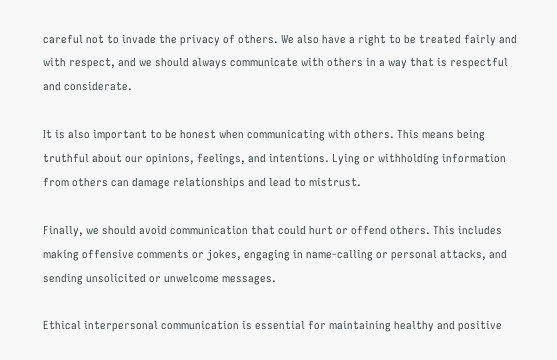careful not to invade the privacy of others. We also have a right to be treated fairly and with respect, and we should always communicate with others in a way that is respectful and considerate.

It is also important to be honest when communicating with others. This means being truthful about our opinions, feelings, and intentions. Lying or withholding information from others can damage relationships and lead to mistrust.

Finally, we should avoid communication that could hurt or offend others. This includes making offensive comments or jokes, engaging in name-calling or personal attacks, and sending unsolicited or unwelcome messages.

Ethical interpersonal communication is essential for maintaining healthy and positive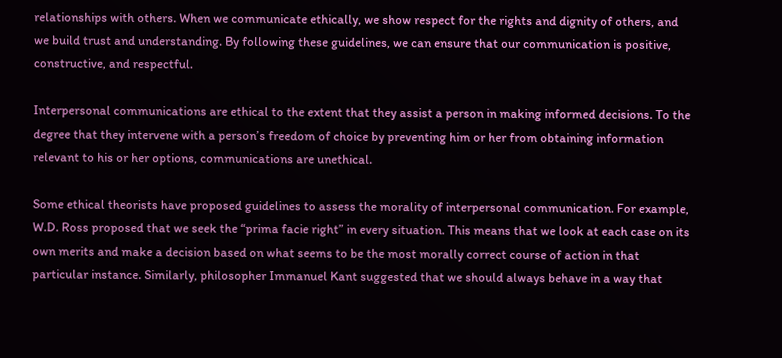relationships with others. When we communicate ethically, we show respect for the rights and dignity of others, and we build trust and understanding. By following these guidelines, we can ensure that our communication is positive, constructive, and respectful.

Interpersonal communications are ethical to the extent that they assist a person in making informed decisions. To the degree that they intervene with a person’s freedom of choice by preventing him or her from obtaining information relevant to his or her options, communications are unethical.

Some ethical theorists have proposed guidelines to assess the morality of interpersonal communication. For example, W.D. Ross proposed that we seek the “prima facie right” in every situation. This means that we look at each case on its own merits and make a decision based on what seems to be the most morally correct course of action in that particular instance. Similarly, philosopher Immanuel Kant suggested that we should always behave in a way that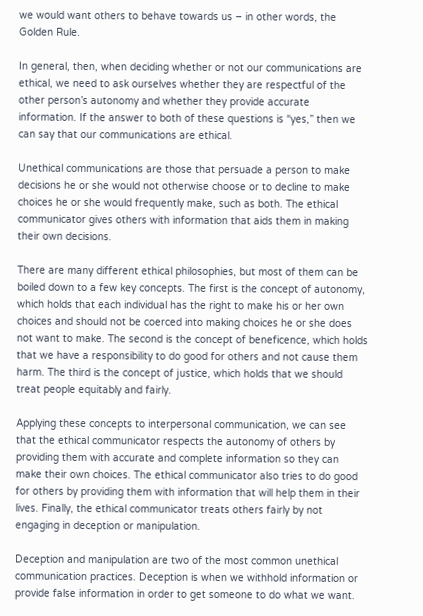we would want others to behave towards us – in other words, the Golden Rule.

In general, then, when deciding whether or not our communications are ethical, we need to ask ourselves whether they are respectful of the other person’s autonomy and whether they provide accurate information. If the answer to both of these questions is “yes,” then we can say that our communications are ethical.

Unethical communications are those that persuade a person to make decisions he or she would not otherwise choose or to decline to make choices he or she would frequently make, such as both. The ethical communicator gives others with information that aids them in making their own decisions.

There are many different ethical philosophies, but most of them can be boiled down to a few key concepts. The first is the concept of autonomy, which holds that each individual has the right to make his or her own choices and should not be coerced into making choices he or she does not want to make. The second is the concept of beneficence, which holds that we have a responsibility to do good for others and not cause them harm. The third is the concept of justice, which holds that we should treat people equitably and fairly.

Applying these concepts to interpersonal communication, we can see that the ethical communicator respects the autonomy of others by providing them with accurate and complete information so they can make their own choices. The ethical communicator also tries to do good for others by providing them with information that will help them in their lives. Finally, the ethical communicator treats others fairly by not engaging in deception or manipulation.

Deception and manipulation are two of the most common unethical communication practices. Deception is when we withhold information or provide false information in order to get someone to do what we want.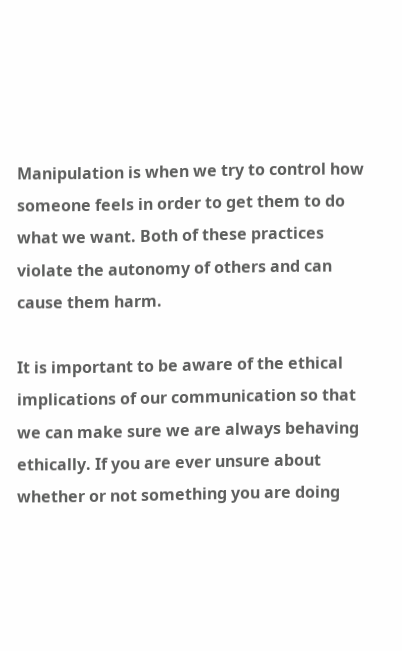Manipulation is when we try to control how someone feels in order to get them to do what we want. Both of these practices violate the autonomy of others and can cause them harm.

It is important to be aware of the ethical implications of our communication so that we can make sure we are always behaving ethically. If you are ever unsure about whether or not something you are doing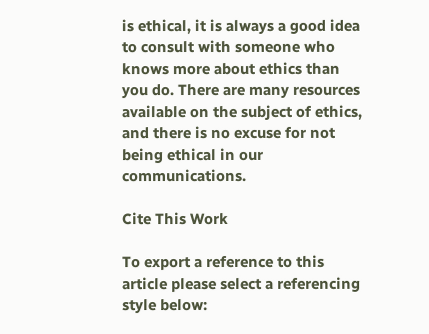is ethical, it is always a good idea to consult with someone who knows more about ethics than you do. There are many resources available on the subject of ethics, and there is no excuse for not being ethical in our communications.

Cite This Work

To export a reference to this article please select a referencing style below: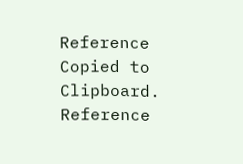Reference Copied to Clipboard.
Reference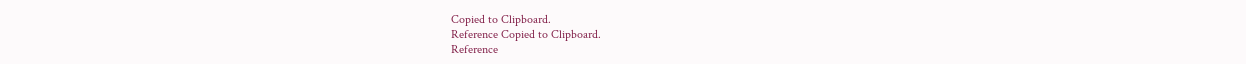Copied to Clipboard.
Reference Copied to Clipboard.
Reference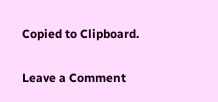Copied to Clipboard.

Leave a Comment